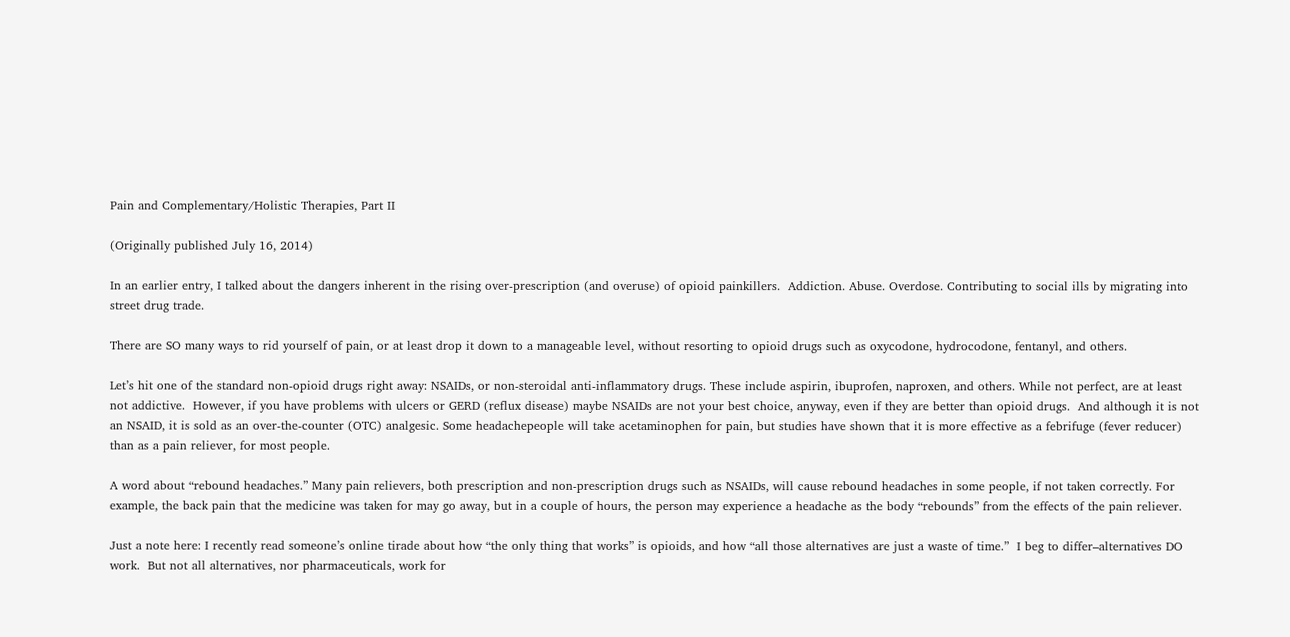Pain and Complementary/Holistic Therapies, Part II

(Originally published July 16, 2014)

In an earlier entry, I talked about the dangers inherent in the rising over-prescription (and overuse) of opioid painkillers.  Addiction. Abuse. Overdose. Contributing to social ills by migrating into street drug trade.

There are SO many ways to rid yourself of pain, or at least drop it down to a manageable level, without resorting to opioid drugs such as oxycodone, hydrocodone, fentanyl, and others.

Let’s hit one of the standard non-opioid drugs right away: NSAIDs, or non-steroidal anti-inflammatory drugs. These include aspirin, ibuprofen, naproxen, and others. While not perfect, are at least not addictive.  However, if you have problems with ulcers or GERD (reflux disease) maybe NSAIDs are not your best choice, anyway, even if they are better than opioid drugs.  And although it is not an NSAID, it is sold as an over-the-counter (OTC) analgesic. Some headachepeople will take acetaminophen for pain, but studies have shown that it is more effective as a febrifuge (fever reducer) than as a pain reliever, for most people.

A word about “rebound headaches.” Many pain relievers, both prescription and non-prescription drugs such as NSAIDs, will cause rebound headaches in some people, if not taken correctly. For example, the back pain that the medicine was taken for may go away, but in a couple of hours, the person may experience a headache as the body “rebounds” from the effects of the pain reliever.

Just a note here: I recently read someone’s online tirade about how “the only thing that works” is opioids, and how “all those alternatives are just a waste of time.”  I beg to differ–alternatives DO work.  But not all alternatives, nor pharmaceuticals, work for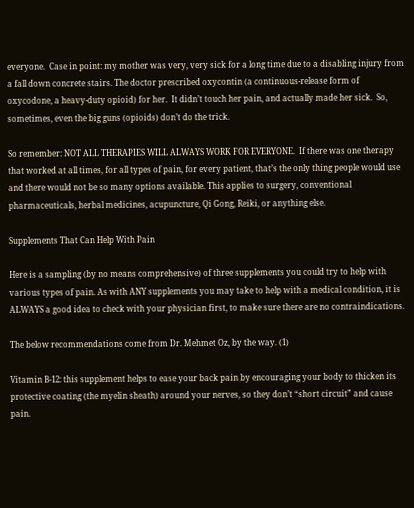everyone.  Case in point: my mother was very, very sick for a long time due to a disabling injury from a fall down concrete stairs. The doctor prescribed oxycontin (a continuous-release form of oxycodone, a heavy-duty opioid) for her.  It didn’t touch her pain, and actually made her sick.  So, sometimes, even the big guns (opioids) don’t do the trick.

So remember: NOT ALL THERAPIES WILL ALWAYS WORK FOR EVERYONE.  If there was one therapy that worked at all times, for all types of pain, for every patient, that’s the only thing people would use and there would not be so many options available. This applies to surgery, conventional pharmaceuticals, herbal medicines, acupuncture, Qi Gong, Reiki, or anything else.

Supplements That Can Help With Pain

Here is a sampling (by no means comprehensive) of three supplements you could try to help with various types of pain. As with ANY supplements you may take to help with a medical condition, it is ALWAYS a good idea to check with your physician first, to make sure there are no contraindications.

The below recommendations come from Dr. Mehmet Oz, by the way. (1)

Vitamin B-12: this supplement helps to ease your back pain by encouraging your body to thicken its protective coating (the myelin sheath) around your nerves, so they don’t “short circuit” and cause pain.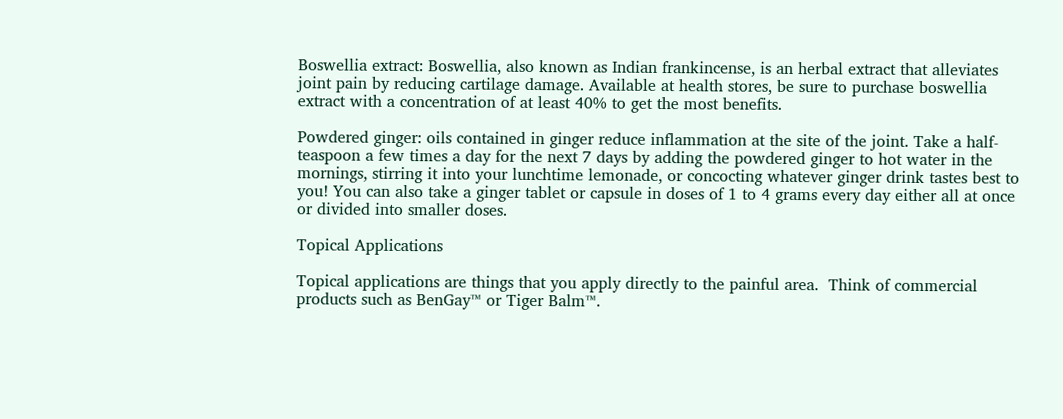Boswellia extract: Boswellia, also known as Indian frankincense, is an herbal extract that alleviates joint pain by reducing cartilage damage. Available at health stores, be sure to purchase boswellia extract with a concentration of at least 40% to get the most benefits.

Powdered ginger: oils contained in ginger reduce inflammation at the site of the joint. Take a half-teaspoon a few times a day for the next 7 days by adding the powdered ginger to hot water in the mornings, stirring it into your lunchtime lemonade, or concocting whatever ginger drink tastes best to you! You can also take a ginger tablet or capsule in doses of 1 to 4 grams every day either all at once or divided into smaller doses.

Topical Applications

Topical applications are things that you apply directly to the painful area.  Think of commercial products such as BenGay™ or Tiger Balm™.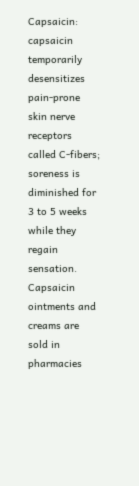Capsaicin: capsaicin temporarily desensitizes pain-prone skin nerve receptors called C-fibers; soreness is diminished for 3 to 5 weeks while they regain sensation. Capsaicin ointments and creams are sold in pharmacies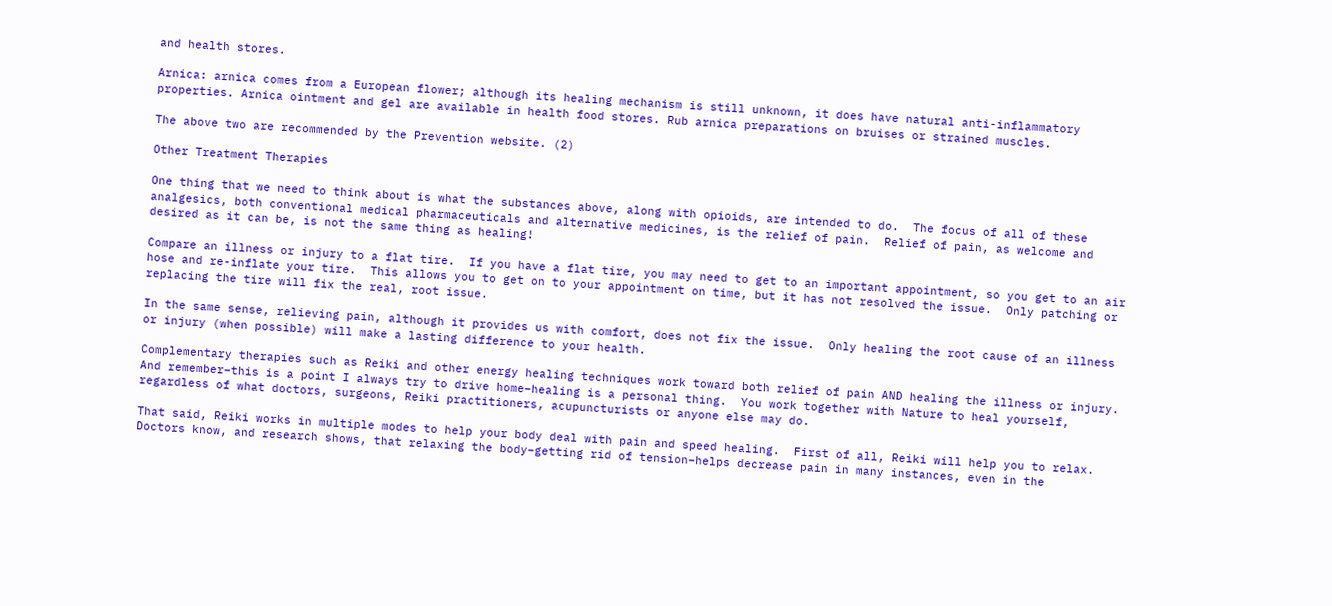and health stores.

Arnica: arnica comes from a European flower; although its healing mechanism is still unknown, it does have natural anti-inflammatory properties. Arnica ointment and gel are available in health food stores. Rub arnica preparations on bruises or strained muscles.

The above two are recommended by the Prevention website. (2)

Other Treatment Therapies

One thing that we need to think about is what the substances above, along with opioids, are intended to do.  The focus of all of these analgesics, both conventional medical pharmaceuticals and alternative medicines, is the relief of pain.  Relief of pain, as welcome and desired as it can be, is not the same thing as healing!

Compare an illness or injury to a flat tire.  If you have a flat tire, you may need to get to an important appointment, so you get to an air hose and re-inflate your tire.  This allows you to get on to your appointment on time, but it has not resolved the issue.  Only patching or replacing the tire will fix the real, root issue.

In the same sense, relieving pain, although it provides us with comfort, does not fix the issue.  Only healing the root cause of an illness or injury (when possible) will make a lasting difference to your health.

Complementary therapies such as Reiki and other energy healing techniques work toward both relief of pain AND healing the illness or injury.  And remember–this is a point I always try to drive home–healing is a personal thing.  You work together with Nature to heal yourself, regardless of what doctors, surgeons, Reiki practitioners, acupuncturists or anyone else may do.

That said, Reiki works in multiple modes to help your body deal with pain and speed healing.  First of all, Reiki will help you to relax. Doctors know, and research shows, that relaxing the body–getting rid of tension–helps decrease pain in many instances, even in the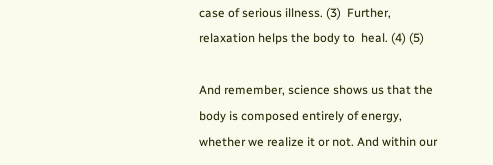case of serious illness. (3)  Further, relaxation helps the body to  heal. (4) (5)

And remember, science shows us that the body is composed entirely of energy, whether we realize it or not. And within our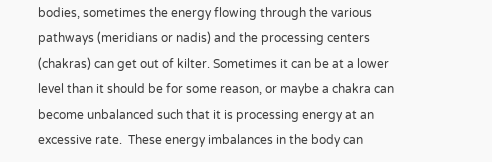bodies, sometimes the energy flowing through the various pathways (meridians or nadis) and the processing centers (chakras) can get out of kilter. Sometimes it can be at a lower level than it should be for some reason, or maybe a chakra can become unbalanced such that it is processing energy at an excessive rate.  These energy imbalances in the body can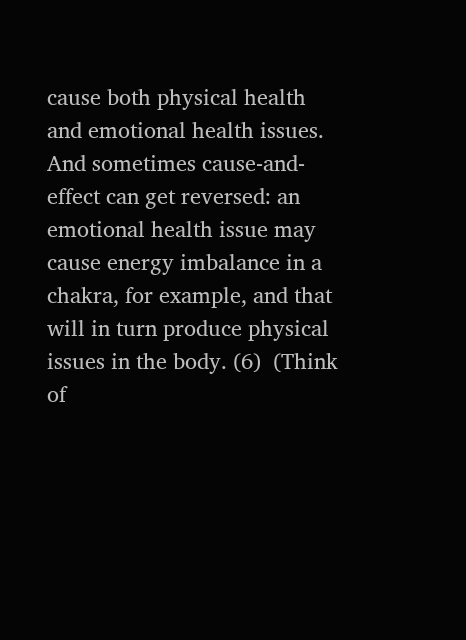cause both physical health and emotional health issues. And sometimes cause-and-effect can get reversed: an emotional health issue may cause energy imbalance in a chakra, for example, and that will in turn produce physical issues in the body. (6)  (Think of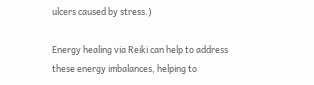ulcers caused by stress.)

Energy healing via Reiki can help to address these energy imbalances, helping to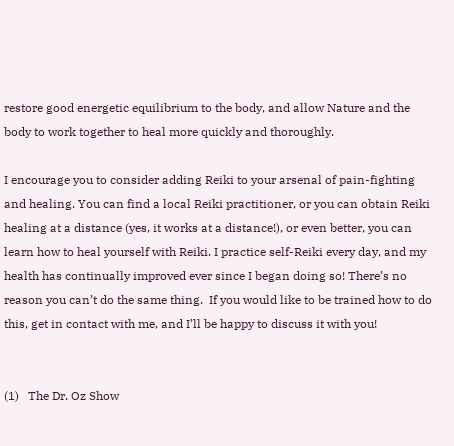restore good energetic equilibrium to the body, and allow Nature and the body to work together to heal more quickly and thoroughly.

I encourage you to consider adding Reiki to your arsenal of pain-fighting and healing. You can find a local Reiki practitioner, or you can obtain Reiki healing at a distance (yes, it works at a distance!), or even better, you can learn how to heal yourself with Reiki. I practice self-Reiki every day, and my health has continually improved ever since I began doing so! There’s no reason you can’t do the same thing.  If you would like to be trained how to do this, get in contact with me, and I’ll be happy to discuss it with you!


(1)   The Dr. Oz Show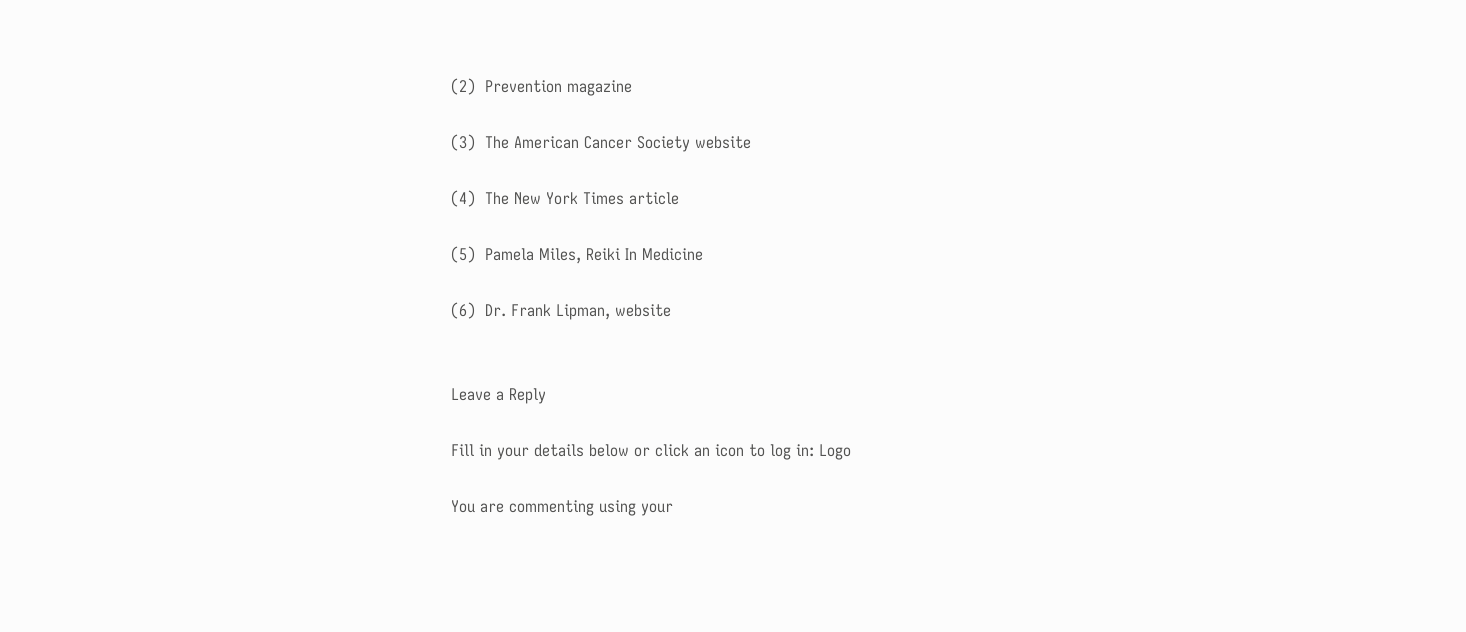(2)  Prevention magazine

(3)  The American Cancer Society website

(4)  The New York Times article

(5)  Pamela Miles, Reiki In Medicine

(6)  Dr. Frank Lipman, website


Leave a Reply

Fill in your details below or click an icon to log in: Logo

You are commenting using your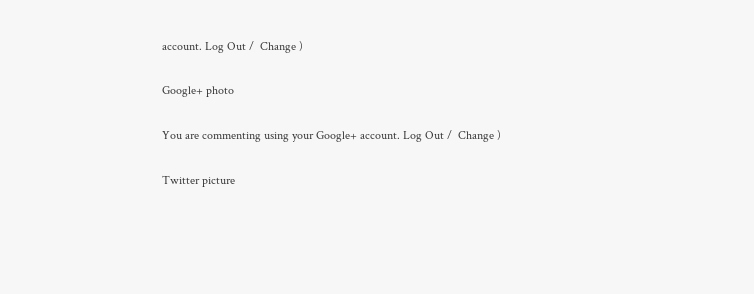account. Log Out /  Change )

Google+ photo

You are commenting using your Google+ account. Log Out /  Change )

Twitter picture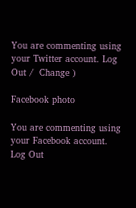You are commenting using your Twitter account. Log Out /  Change )

Facebook photo

You are commenting using your Facebook account. Log Out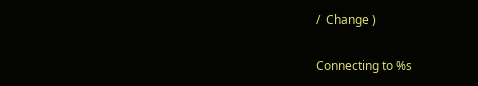/  Change )

Connecting to %s